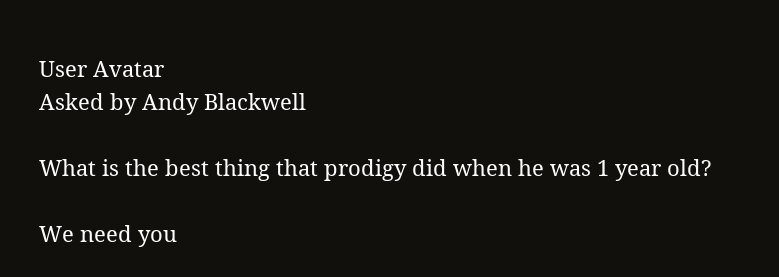User Avatar
Asked by Andy Blackwell

What is the best thing that prodigy did when he was 1 year old?

We need you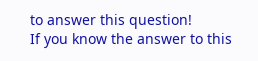to answer this question!
If you know the answer to this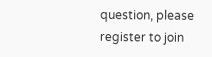question, please register to join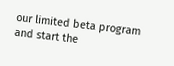our limited beta program and start the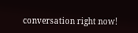conversation right now!